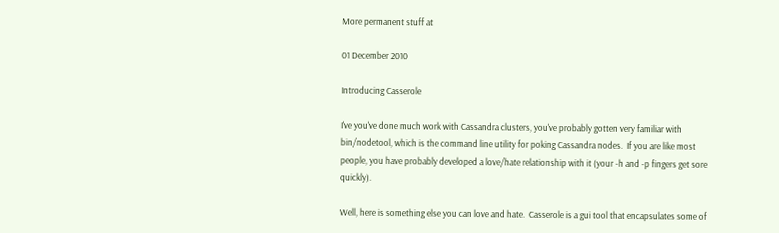More permanent stuff at

01 December 2010

Introducing Casserole

I've you've done much work with Cassandra clusters, you've probably gotten very familiar with bin/nodetool, which is the command line utility for poking Cassandra nodes.  If you are like most people, you have probably developed a love/hate relationship with it (your -h and -p fingers get sore quickly).

Well, here is something else you can love and hate.  Casserole is a gui tool that encapsulates some of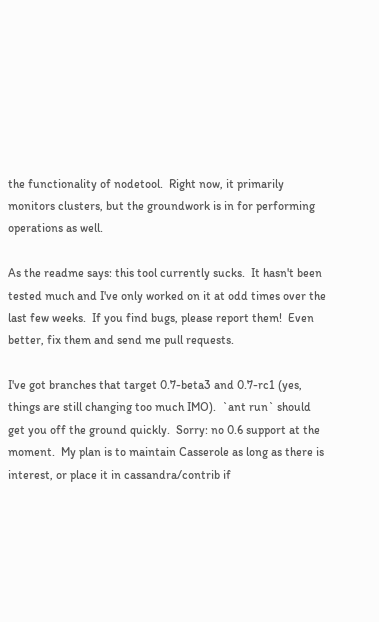the functionality of nodetool.  Right now, it primarily monitors clusters, but the groundwork is in for performing operations as well.

As the readme says: this tool currently sucks.  It hasn't been tested much and I've only worked on it at odd times over the last few weeks.  If you find bugs, please report them!  Even better, fix them and send me pull requests.

I've got branches that target 0.7-beta3 and 0.7-rc1 (yes, things are still changing too much IMO).  `ant run` should get you off the ground quickly.  Sorry: no 0.6 support at the moment.  My plan is to maintain Casserole as long as there is interest, or place it in cassandra/contrib if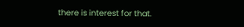there is interest for that.